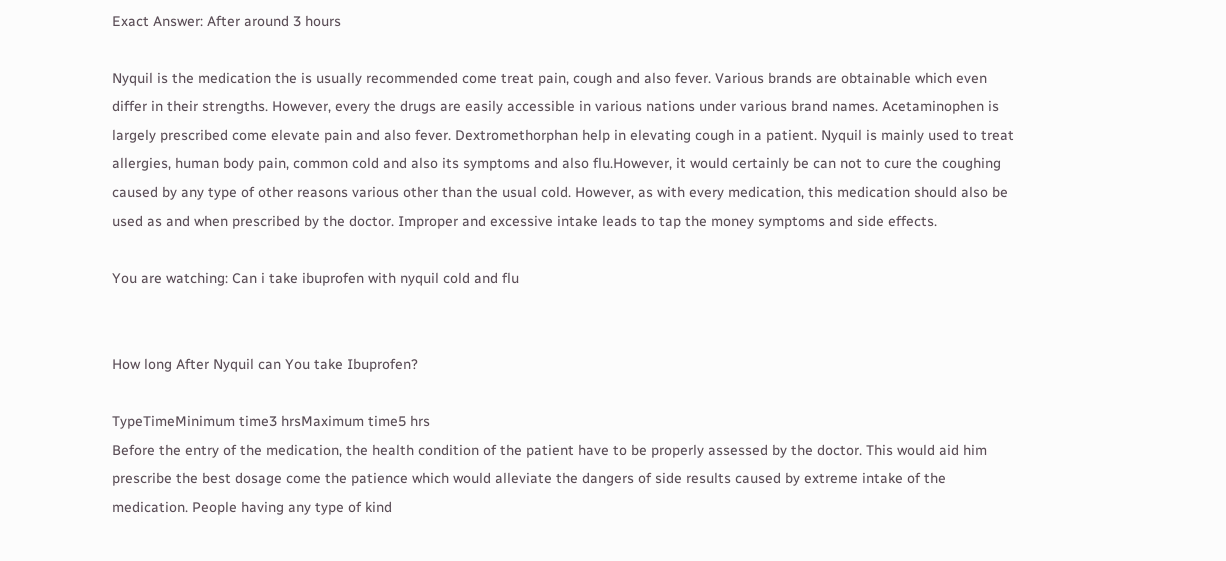Exact Answer: After around 3 hours

Nyquil is the medication the is usually recommended come treat pain, cough and also fever. Various brands are obtainable which even differ in their strengths. However, every the drugs are easily accessible in various nations under various brand names. Acetaminophen is largely prescribed come elevate pain and also fever. Dextromethorphan help in elevating cough in a patient. Nyquil is mainly used to treat allergies, human body pain, common cold and also its symptoms and also flu.However, it would certainly be can not to cure the coughing caused by any type of other reasons various other than the usual cold. However, as with every medication, this medication should also be used as and when prescribed by the doctor. Improper and excessive intake leads to tap the money symptoms and side effects.

You are watching: Can i take ibuprofen with nyquil cold and flu


How long After Nyquil can You take Ibuprofen?

TypeTimeMinimum time3 hrsMaximum time5 hrs
Before the entry of the medication, the health condition of the patient have to be properly assessed by the doctor. This would aid him prescribe the best dosage come the patience which would alleviate the dangers of side results caused by extreme intake of the medication. People having any type of kind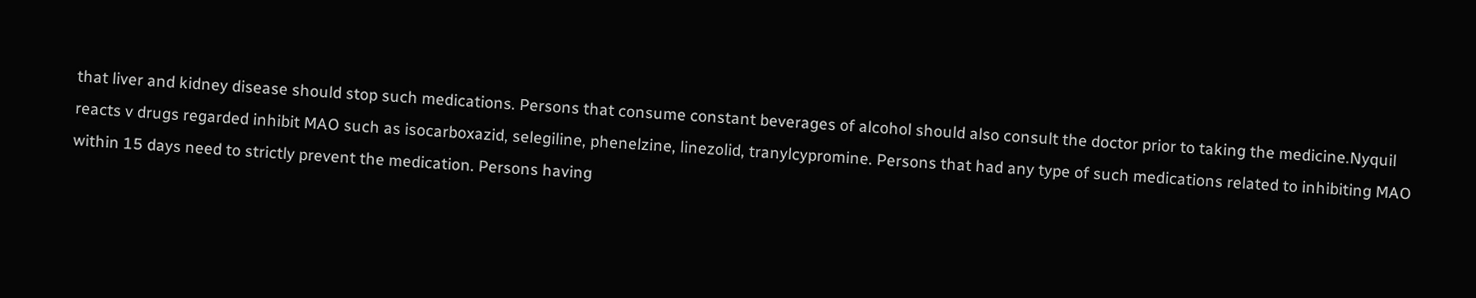that liver and kidney disease should stop such medications. Persons that consume constant beverages of alcohol should also consult the doctor prior to taking the medicine.Nyquil reacts v drugs regarded inhibit MAO such as isocarboxazid, selegiline, phenelzine, linezolid, tranylcypromine. Persons that had any type of such medications related to inhibiting MAO within 15 days need to strictly prevent the medication. Persons having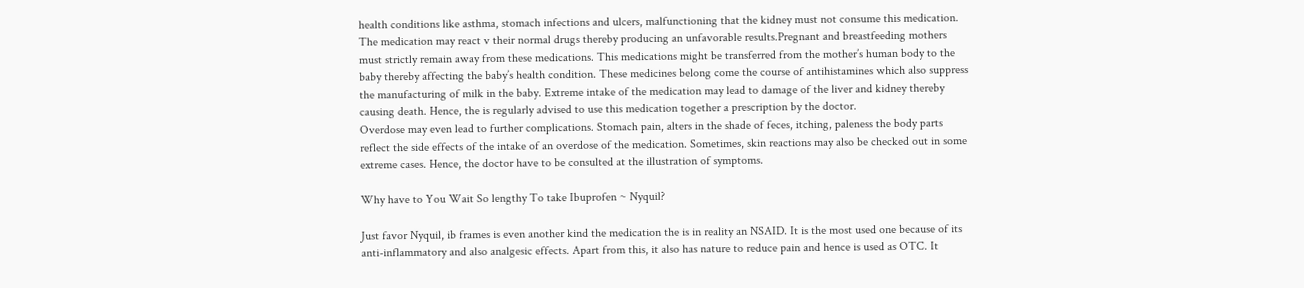health conditions like asthma, stomach infections and ulcers, malfunctioning that the kidney must not consume this medication. The medication may react v their normal drugs thereby producing an unfavorable results.Pregnant and breastfeeding mothers must strictly remain away from these medications. This medications might be transferred from the mother’s human body to the baby thereby affecting the baby’s health condition. These medicines belong come the course of antihistamines which also suppress the manufacturing of milk in the baby. Extreme intake of the medication may lead to damage of the liver and kidney thereby causing death. Hence, the is regularly advised to use this medication together a prescription by the doctor.
Overdose may even lead to further complications. Stomach pain, alters in the shade of feces, itching, paleness the body parts reflect the side effects of the intake of an overdose of the medication. Sometimes, skin reactions may also be checked out in some extreme cases. Hence, the doctor have to be consulted at the illustration of symptoms.

Why have to You Wait So lengthy To take Ibuprofen ~ Nyquil?

Just favor Nyquil, ib frames is even another kind the medication the is in reality an NSAID. It is the most used one because of its anti-inflammatory and also analgesic effects. Apart from this, it also has nature to reduce pain and hence is used as OTC. It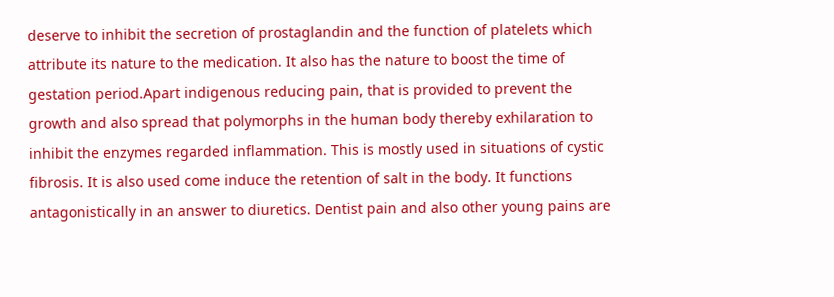deserve to inhibit the secretion of prostaglandin and the function of platelets which attribute its nature to the medication. It also has the nature to boost the time of gestation period.Apart indigenous reducing pain, that is provided to prevent the growth and also spread that polymorphs in the human body thereby exhilaration to inhibit the enzymes regarded inflammation. This is mostly used in situations of cystic fibrosis. It is also used come induce the retention of salt in the body. It functions antagonistically in an answer to diuretics. Dentist pain and also other young pains are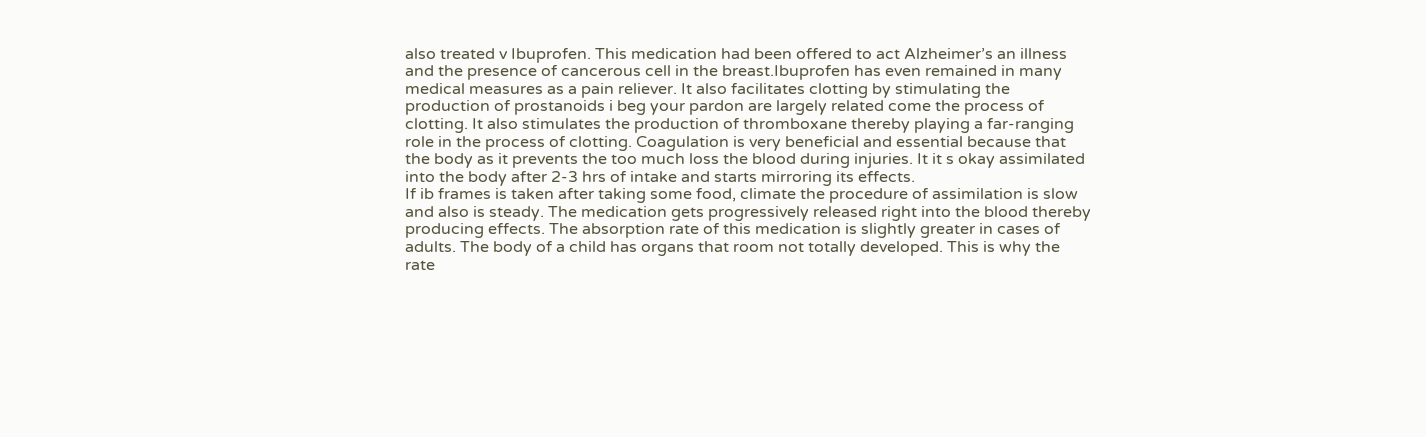also treated v Ibuprofen. This medication had been offered to act Alzheimer’s an illness and the presence of cancerous cell in the breast.Ibuprofen has even remained in many medical measures as a pain reliever. It also facilitates clotting by stimulating the production of prostanoids i beg your pardon are largely related come the process of clotting. It also stimulates the production of thromboxane thereby playing a far-ranging role in the process of clotting. Coagulation is very beneficial and essential because that the body as it prevents the too much loss the blood during injuries. It it s okay assimilated into the body after 2-3 hrs of intake and starts mirroring its effects.
If ib frames is taken after taking some food, climate the procedure of assimilation is slow and also is steady. The medication gets progressively released right into the blood thereby producing effects. The absorption rate of this medication is slightly greater in cases of adults. The body of a child has organs that room not totally developed. This is why the rate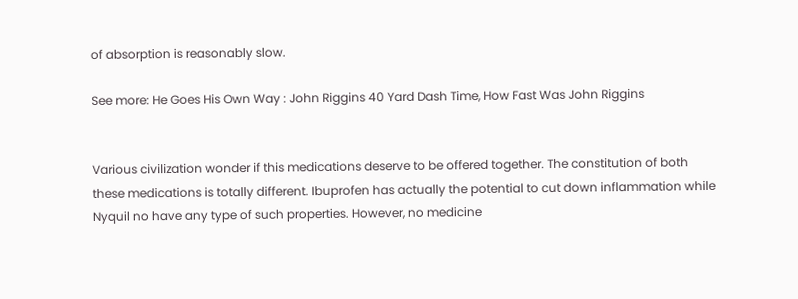of absorption is reasonably slow.

See more: He Goes His Own Way : John Riggins 40 Yard Dash Time, How Fast Was John Riggins


Various civilization wonder if this medications deserve to be offered together. The constitution of both these medications is totally different. Ibuprofen has actually the potential to cut down inflammation while Nyquil no have any type of such properties. However, no medicine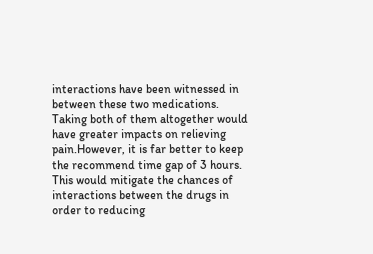interactions have been witnessed in between these two medications. Taking both of them altogether would have greater impacts on relieving pain.However, it is far better to keep the recommend time gap of 3 hours. This would mitigate the chances of interactions between the drugs in order to reducing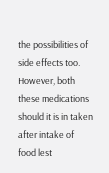the possibilities of side effects too. However, both these medications should it is in taken after intake of food lest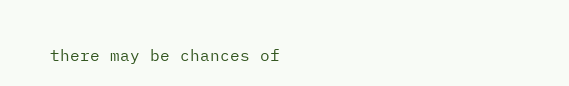there may be chances of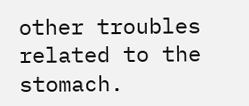other troubles related to the stomach.